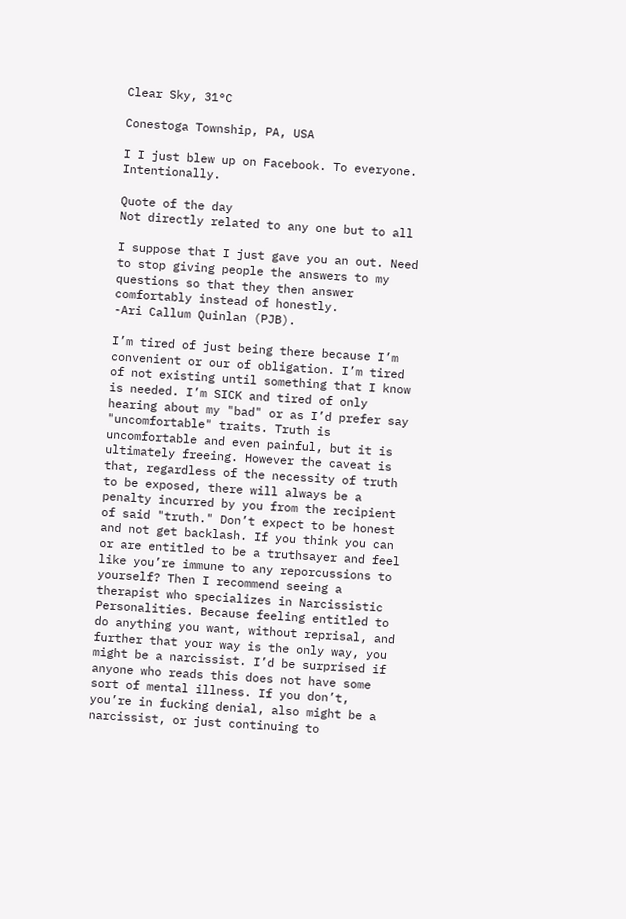Clear Sky, 31°C

Conestoga Township, PA, USA

I I just blew up on Facebook. To everyone. Intentionally.

Quote of the day
Not directly related to any one but to all

I suppose that I just gave you an out. Need to stop giving people the answers to my questions so that they then answer comfortably instead of honestly.
-Ari Callum Quinlan (PJB).

I’m tired of just being there because I’m convenient or our of obligation. I’m tired of not existing until something that I know is needed. I’m SICK and tired of only hearing about my "bad" or as I’d prefer say "uncomfortable" traits. Truth is uncomfortable and even painful, but it is ultimately freeing. However the caveat is that, regardless of the necessity of truth to be exposed, there will always be a penalty incurred by you from the recipient of said "truth." Don’t expect to be honest and not get backlash. If you think you can or are entitled to be a truthsayer and feel like you’re immune to any reporcussions to yourself? Then I recommend seeing a therapist who specializes in Narcissistic Personalities. Because feeling entitled to do anything you want, without reprisal, and further that your way is the only way, you might be a narcissist. I’d be surprised if anyone who reads this does not have some sort of mental illness. If you don’t, you’re in fucking denial, also might be a narcissist, or just continuing to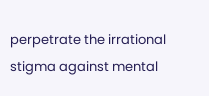perpetrate the irrational stigma against mental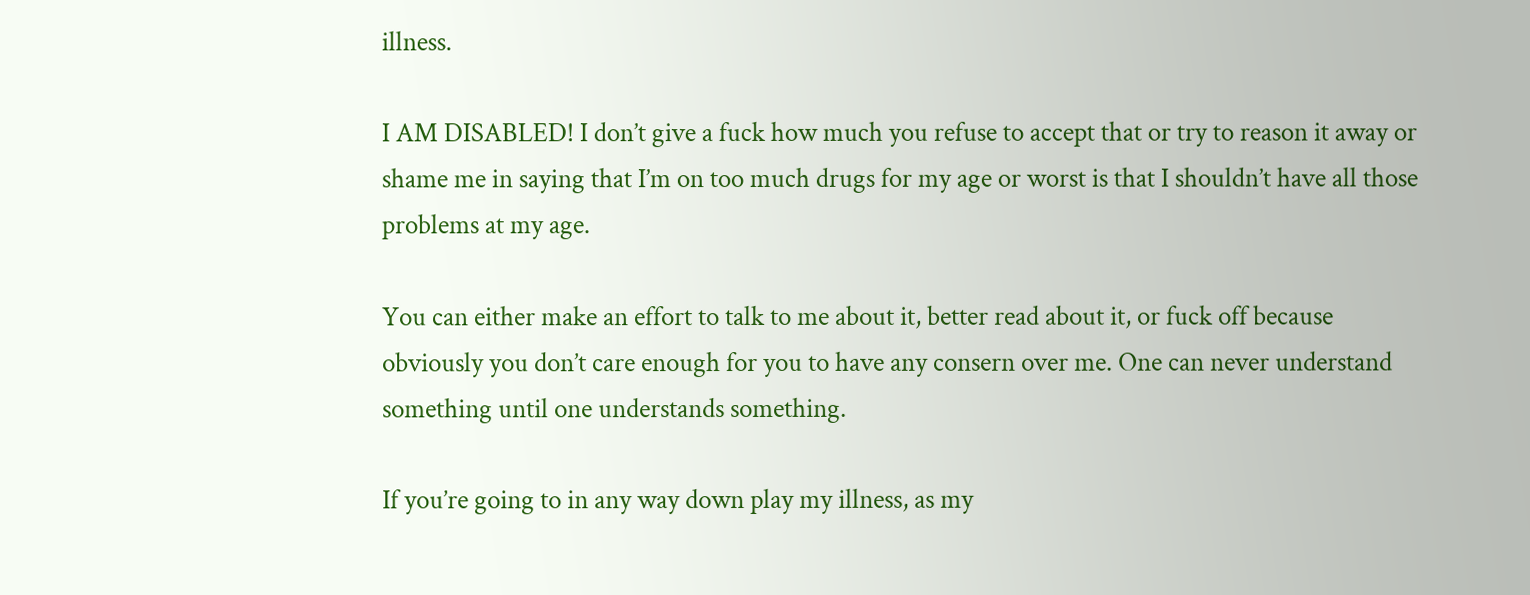illness.

I AM DISABLED! I don’t give a fuck how much you refuse to accept that or try to reason it away or shame me in saying that I’m on too much drugs for my age or worst is that I shouldn’t have all those problems at my age.

You can either make an effort to talk to me about it, better read about it, or fuck off because obviously you don’t care enough for you to have any consern over me. One can never understand something until one understands something.

If you’re going to in any way down play my illness, as my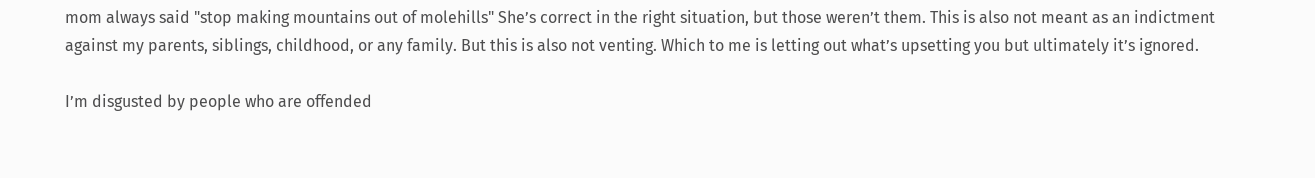mom always said "stop making mountains out of molehills" She’s correct in the right situation, but those weren’t them. This is also not meant as an indictment against my parents, siblings, childhood, or any family. But this is also not venting. Which to me is letting out what’s upsetting you but ultimately it’s ignored.

I’m disgusted by people who are offended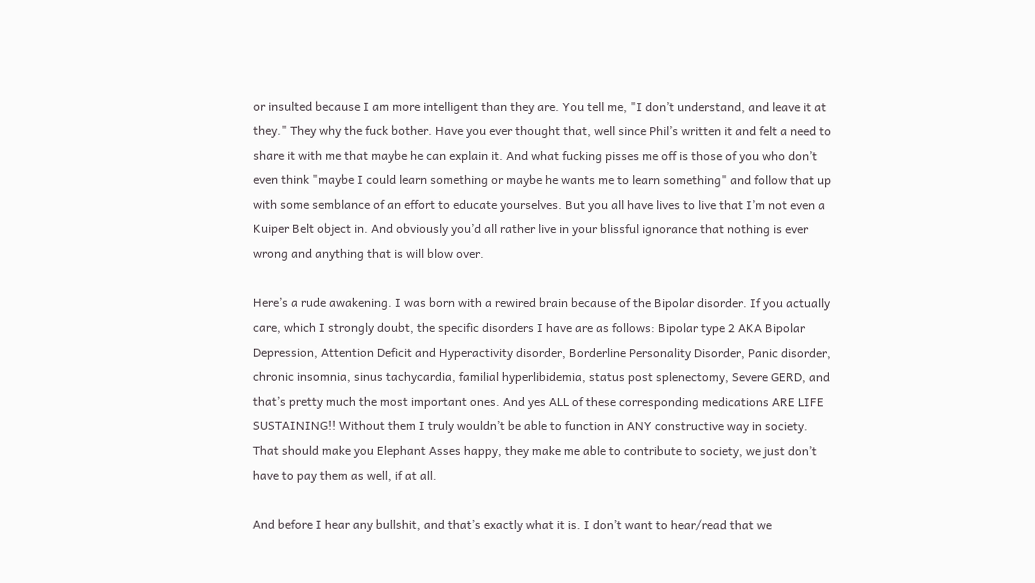or insulted because I am more intelligent than they are. You tell me, "I don’t understand, and leave it at they." They why the fuck bother. Have you ever thought that, well since Phil’s written it and felt a need to share it with me that maybe he can explain it. And what fucking pisses me off is those of you who don’t even think "maybe I could learn something or maybe he wants me to learn something" and follow that up with some semblance of an effort to educate yourselves. But you all have lives to live that I’m not even a Kuiper Belt object in. And obviously you’d all rather live in your blissful ignorance that nothing is ever wrong and anything that is will blow over.

Here’s a rude awakening. I was born with a rewired brain because of the Bipolar disorder. If you actually care, which I strongly doubt, the specific disorders I have are as follows: Bipolar type 2 AKA Bipolar Depression, Attention Deficit and Hyperactivity disorder, Borderline Personality Disorder, Panic disorder, chronic insomnia, sinus tachycardia, familial hyperlibidemia, status post splenectomy, Severe GERD, and that’s pretty much the most important ones. And yes ALL of these corresponding medications ARE LIFE SUSTAINING!! Without them I truly wouldn’t be able to function in ANY constructive way in society. That should make you Elephant Asses happy, they make me able to contribute to society, we just don’t have to pay them as well, if at all.

And before I hear any bullshit, and that’s exactly what it is. I don’t want to hear/read that we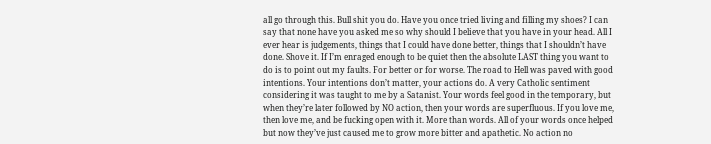all go through this. Bull shit you do. Have you once tried living and filling my shoes? I can say that none have you asked me so why should I believe that you have in your head. All I ever hear is judgements, things that I could have done better, things that I shouldn’t have done. Shove it. If I’m enraged enough to be quiet then the absolute LAST thing you want to do is to point out my faults. For better or for worse. The road to Hell was paved with good intentions. Your intentions don’t matter, your actions do. A very Catholic sentiment considering it was taught to me by a Satanist. Your words feel good in the temporary, but when they’re later followed by NO action, then your words are superfluous. If you love me, then love me, and be fucking open with it. More than words. All of your words once helped but now they’ve just caused me to grow more bitter and apathetic. No action no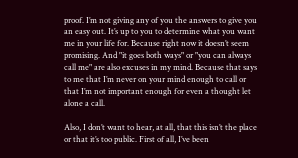proof. I’m not giving any of you the answers to give you an easy out. It’s up to you to determine what you want me in your life for. Because right now it doesn’t seem promising. And "it goes both ways" or "you can always call me" are also excuses in my mind. Because that says to me that I’m never on your mind enough to call or that I’m not important enough for even a thought let alone a call.

Also, I don’t want to hear, at all, that this isn’t the place or that it’s too public. First of all, I’ve been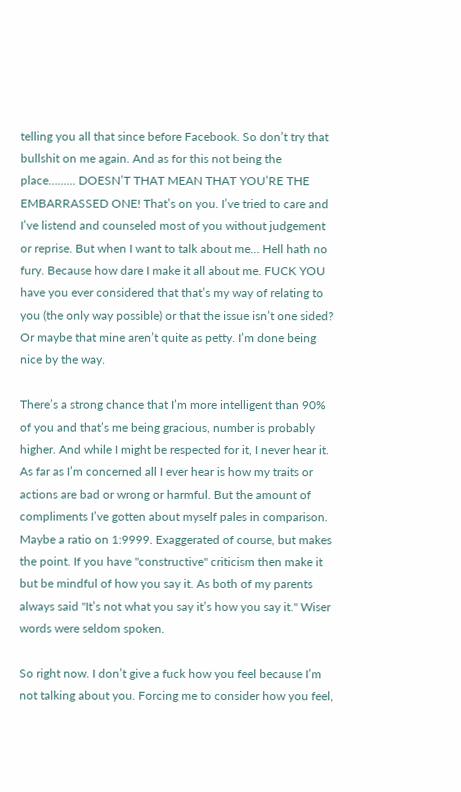telling you all that since before Facebook. So don’t try that bullshit on me again. And as for this not being the place……… DOESN’T THAT MEAN THAT YOU’RE THE EMBARRASSED ONE! That’s on you. I’ve tried to care and I’ve listend and counseled most of you without judgement or reprise. But when I want to talk about me… Hell hath no fury. Because how dare I make it all about me. FUCK YOU have you ever considered that that’s my way of relating to you (the only way possible) or that the issue isn’t one sided? Or maybe that mine aren’t quite as petty. I’m done being nice by the way.

There’s a strong chance that I’m more intelligent than 90% of you and that’s me being gracious, number is probably higher. And while I might be respected for it, I never hear it. As far as I’m concerned all I ever hear is how my traits or actions are bad or wrong or harmful. But the amount of compliments I’ve gotten about myself pales in comparison. Maybe a ratio on 1:9999. Exaggerated of course, but makes the point. If you have "constructive" criticism then make it but be mindful of how you say it. As both of my parents always said "It’s not what you say it’s how you say it." Wiser words were seldom spoken.

So right now. I don’t give a fuck how you feel because I’m not talking about you. Forcing me to consider how you feel,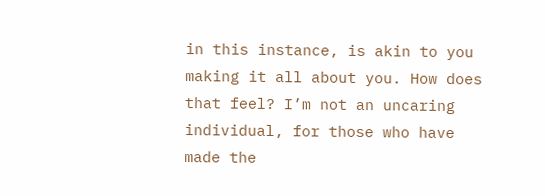in this instance, is akin to you making it all about you. How does that feel? I’m not an uncaring individual, for those who have made the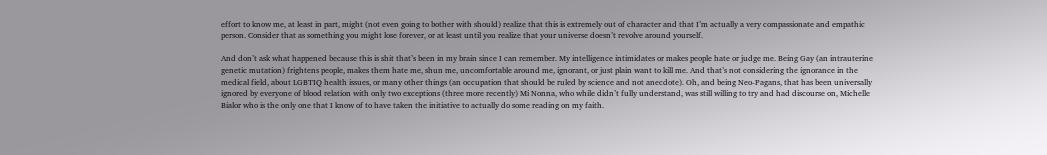effort to know me, at least in part, might (not even going to bother with should) realize that this is extremely out of character and that I’m actually a very compassionate and empathic person. Consider that as something you might lose forever, or at least until you realize that your universe doesn’t revolve around yourself.

And don’t ask what happened because this is shit that’s been in my brain since I can remember. My intelligence intimidates or makes people hate or judge me. Being Gay (an intrauterine genetic mutation) frightens people, makes them hate me, shun me, uncomfortable around me, ignorant, or just plain want to kill me. And that’s not considering the ignorance in the medical field, about LGBTIQ health issues, or many other things (an occupation that should be ruled by science and not anecdote). Oh, and being Neo-Pagans, that has been universally ignored by everyone of blood relation with only two exceptions (three more recently) Mi Nonna, who while didn’t fully understand, was still willing to try and had discourse on, Michelle Bialor who is the only one that I know of to have taken the initiative to actually do some reading on my faith.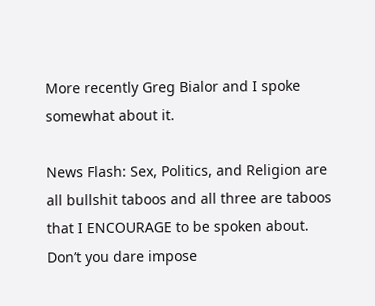More recently Greg Bialor and I spoke somewhat about it.

News Flash: Sex, Politics, and Religion are all bullshit taboos and all three are taboos that I ENCOURAGE to be spoken about. Don’t you dare impose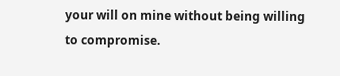your will on mine without being willing to compromise.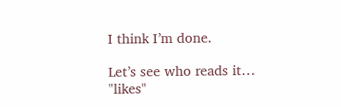I think I’m done.

Let’s see who reads it… "likes"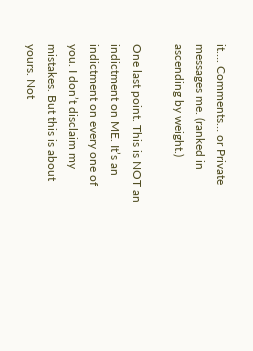it…. Comments… or Private messages me. (ranked in ascending by weight.)

One last point. This is NOT an indictment on ME. It’s an indictment on every one of you. I don’t disclaim my mistakes. But this is about yours. Not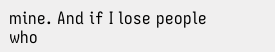mine. And if I lose people who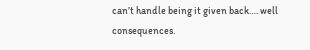can’t handle being it given back…. well consequences.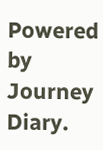Powered by Journey Diary.